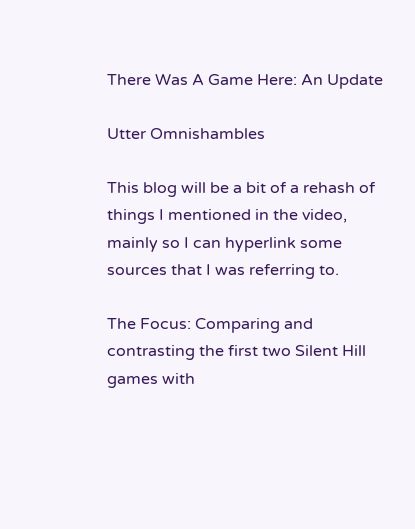There Was A Game Here: An Update

Utter Omnishambles

This blog will be a bit of a rehash of things I mentioned in the video, mainly so I can hyperlink some sources that I was referring to.

The Focus: Comparing and contrasting the first two Silent Hill games with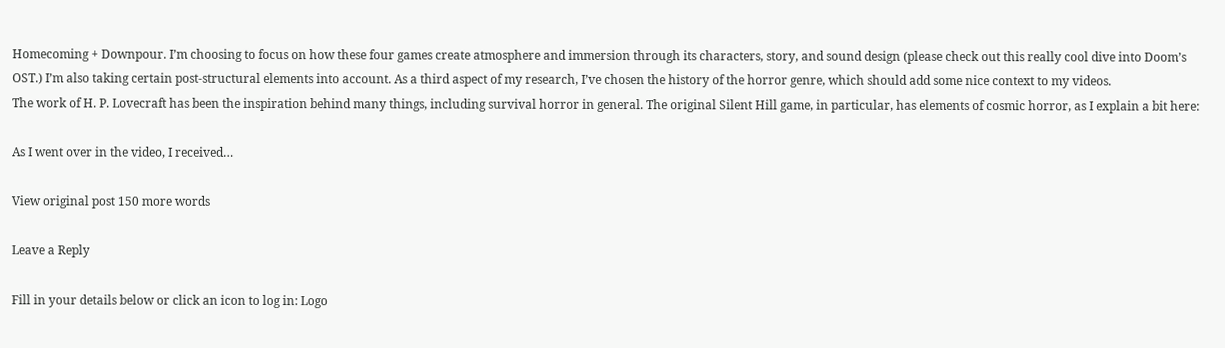Homecoming + Downpour. I’m choosing to focus on how these four games create atmosphere and immersion through its characters, story, and sound design (please check out this really cool dive into Doom’s OST.) I’m also taking certain post-structural elements into account. As a third aspect of my research, I’ve chosen the history of the horror genre, which should add some nice context to my videos.
The work of H. P. Lovecraft has been the inspiration behind many things, including survival horror in general. The original Silent Hill game, in particular, has elements of cosmic horror, as I explain a bit here:

As I went over in the video, I received…

View original post 150 more words

Leave a Reply

Fill in your details below or click an icon to log in: Logo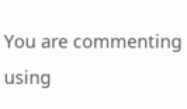You are commenting using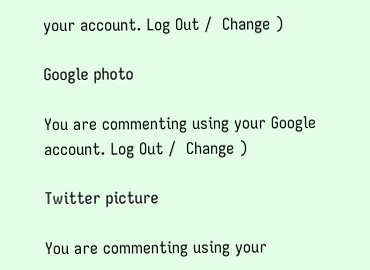your account. Log Out /  Change )

Google photo

You are commenting using your Google account. Log Out /  Change )

Twitter picture

You are commenting using your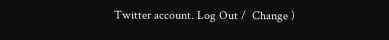Twitter account. Log Out /  Change )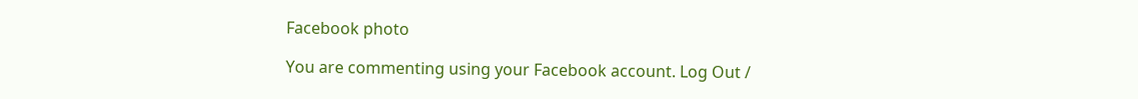Facebook photo

You are commenting using your Facebook account. Log Out /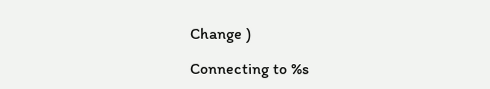Change )

Connecting to %s